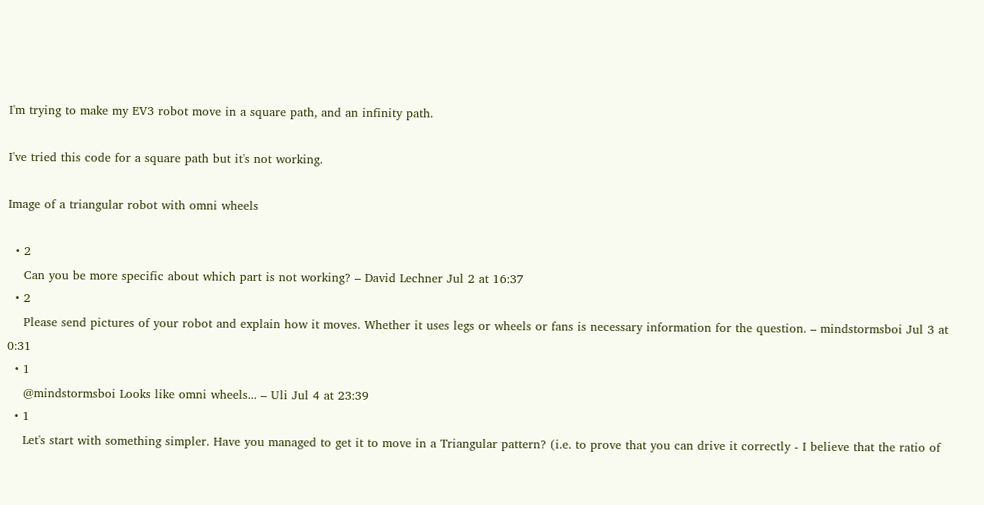I'm trying to make my EV3 robot move in a square path, and an infinity path.

I've tried this code for a square path but it's not working.

Image of a triangular robot with omni wheels

  • 2
    Can you be more specific about which part is not working? – David Lechner Jul 2 at 16:37
  • 2
    Please send pictures of your robot and explain how it moves. Whether it uses legs or wheels or fans is necessary information for the question. – mindstormsboi Jul 3 at 0:31
  • 1
    @mindstormsboi Looks like omni wheels... – Uli Jul 4 at 23:39
  • 1
    Let's start with something simpler. Have you managed to get it to move in a Triangular pattern? (i.e. to prove that you can drive it correctly - I believe that the ratio of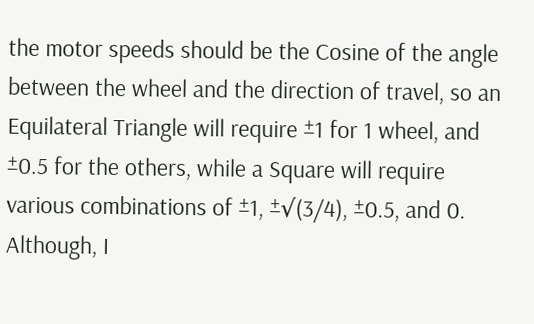the motor speeds should be the Cosine of the angle between the wheel and the direction of travel, so an Equilateral Triangle will require ±1 for 1 wheel, and ±0.5 for the others, while a Square will require various combinations of ±1, ±√(3/4), ±0.5, and 0. Although, I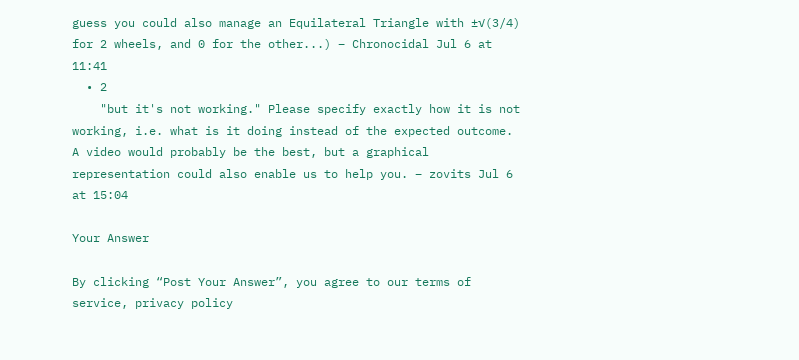guess you could also manage an Equilateral Triangle with ±√(3/4) for 2 wheels, and 0 for the other...) – Chronocidal Jul 6 at 11:41
  • 2
    "but it's not working." Please specify exactly how it is not working, i.e. what is it doing instead of the expected outcome. A video would probably be the best, but a graphical representation could also enable us to help you. – zovits Jul 6 at 15:04

Your Answer

By clicking “Post Your Answer”, you agree to our terms of service, privacy policy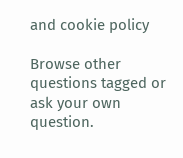and cookie policy

Browse other questions tagged or ask your own question.